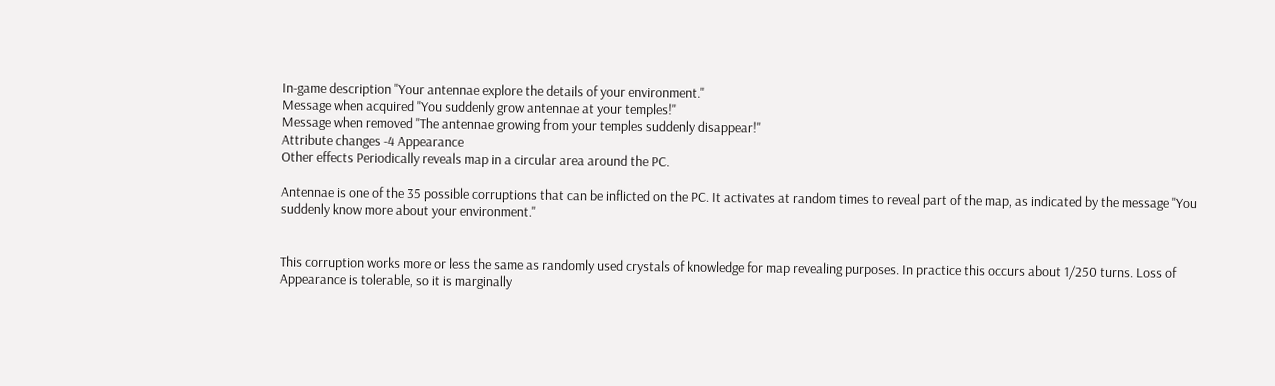In-game description "Your antennae explore the details of your environment."
Message when acquired "You suddenly grow antennae at your temples!"
Message when removed "The antennae growing from your temples suddenly disappear!"
Attribute changes -4 Appearance
Other effects Periodically reveals map in a circular area around the PC.

Antennae is one of the 35 possible corruptions that can be inflicted on the PC. It activates at random times to reveal part of the map, as indicated by the message "You suddenly know more about your environment."


This corruption works more or less the same as randomly used crystals of knowledge for map revealing purposes. In practice this occurs about 1/250 turns. Loss of Appearance is tolerable, so it is marginally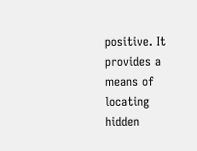positive. It provides a means of locating hidden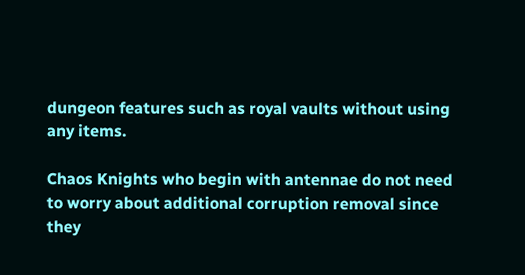dungeon features such as royal vaults without using any items.

Chaos Knights who begin with antennae do not need to worry about additional corruption removal since they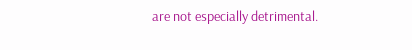are not especially detrimental.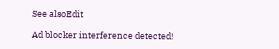See alsoEdit

Ad blocker interference detected!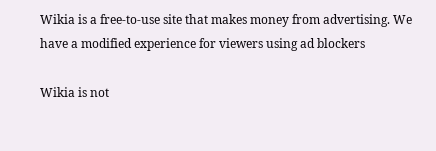Wikia is a free-to-use site that makes money from advertising. We have a modified experience for viewers using ad blockers

Wikia is not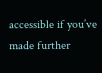accessible if you’ve made further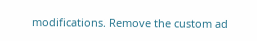modifications. Remove the custom ad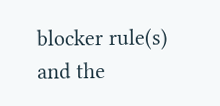blocker rule(s) and the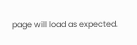page will load as expected.